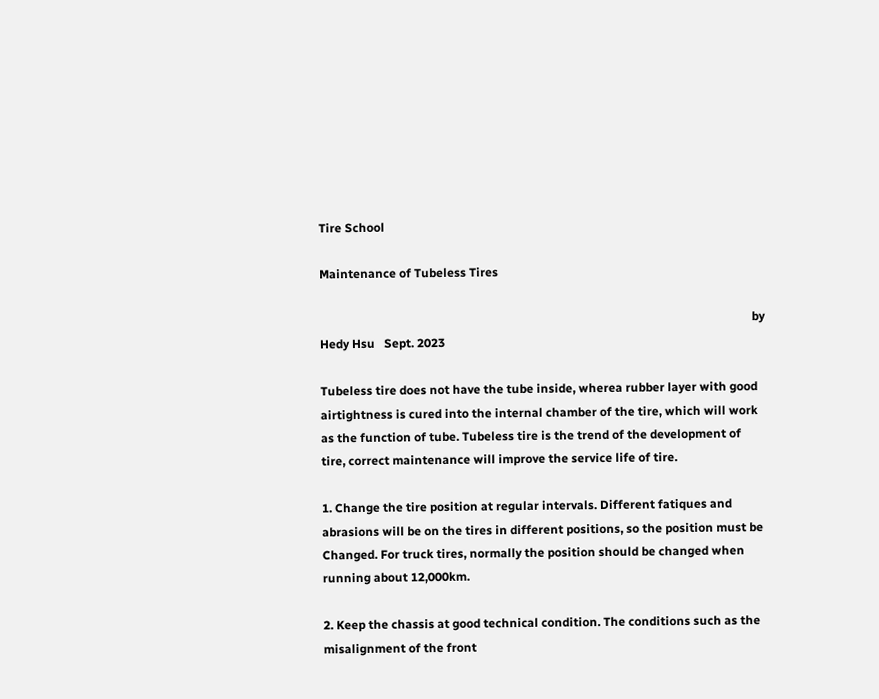Tire School

Maintenance of Tubeless Tires

                                                                                                                                                by Hedy Hsu   Sept. 2023

Tubeless tire does not have the tube inside, wherea rubber layer with good airtightness is cured into the internal chamber of the tire, which will work as the function of tube. Tubeless tire is the trend of the development of tire, correct maintenance will improve the service life of tire.

1. Change the tire position at regular intervals. Different fatiques and abrasions will be on the tires in different positions, so the position must be Changed. For truck tires, normally the position should be changed when running about 12,000km.

2. Keep the chassis at good technical condition. The conditions such as the misalignment of the front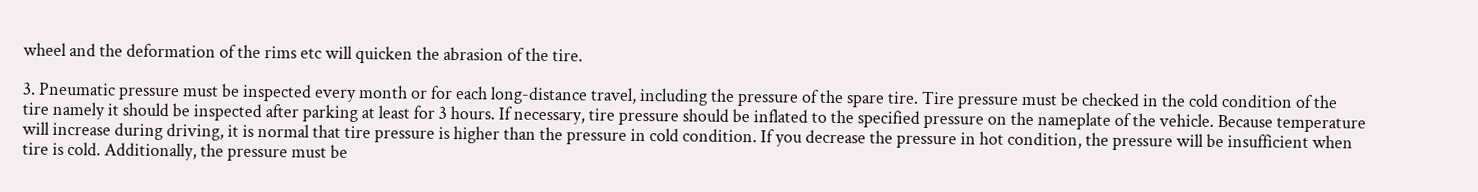wheel and the deformation of the rims etc will quicken the abrasion of the tire.

3. Pneumatic pressure must be inspected every month or for each long-distance travel, including the pressure of the spare tire. Tire pressure must be checked in the cold condition of the tire namely it should be inspected after parking at least for 3 hours. If necessary, tire pressure should be inflated to the specified pressure on the nameplate of the vehicle. Because temperature will increase during driving, it is normal that tire pressure is higher than the pressure in cold condition. If you decrease the pressure in hot condition, the pressure will be insufficient when tire is cold. Additionally, the pressure must be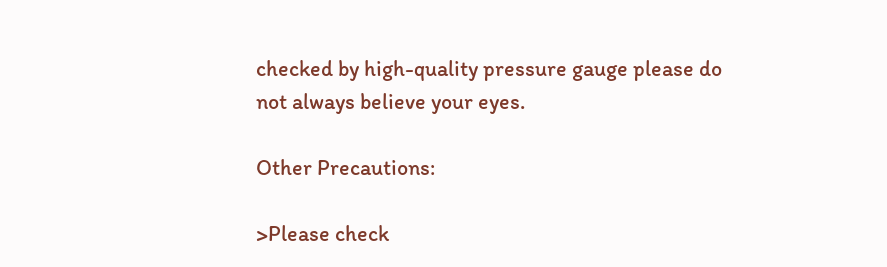checked by high-quality pressure gauge please do not always believe your eyes.

Other Precautions:

>Please check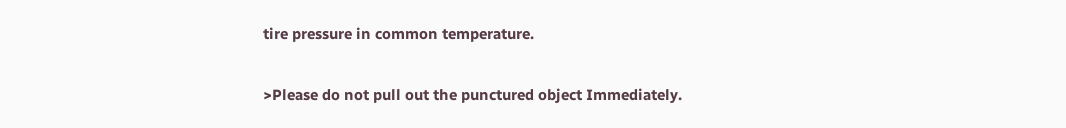tire pressure in common temperature.

>Please do not pull out the punctured object Immediately.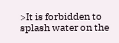>It is forbidden to splash water on the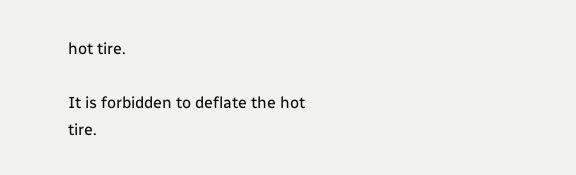hot tire.

It is forbidden to deflate the hot tire.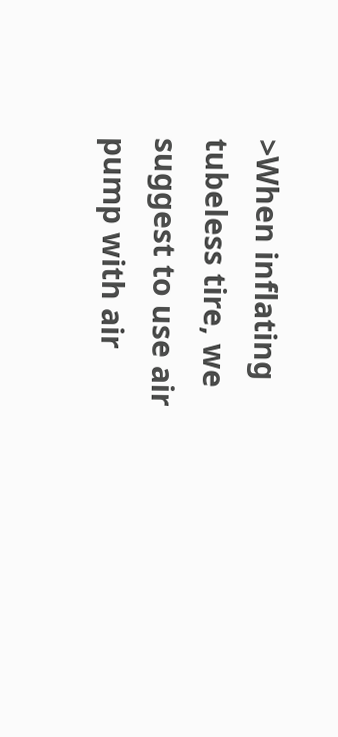>When inflating tubeless tire, we suggest to use air pump with air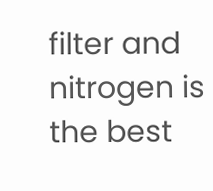filter and nitrogen is the best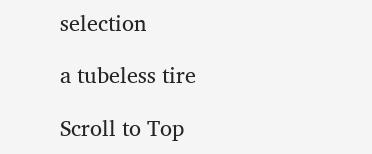selection

a tubeless tire

Scroll to Top